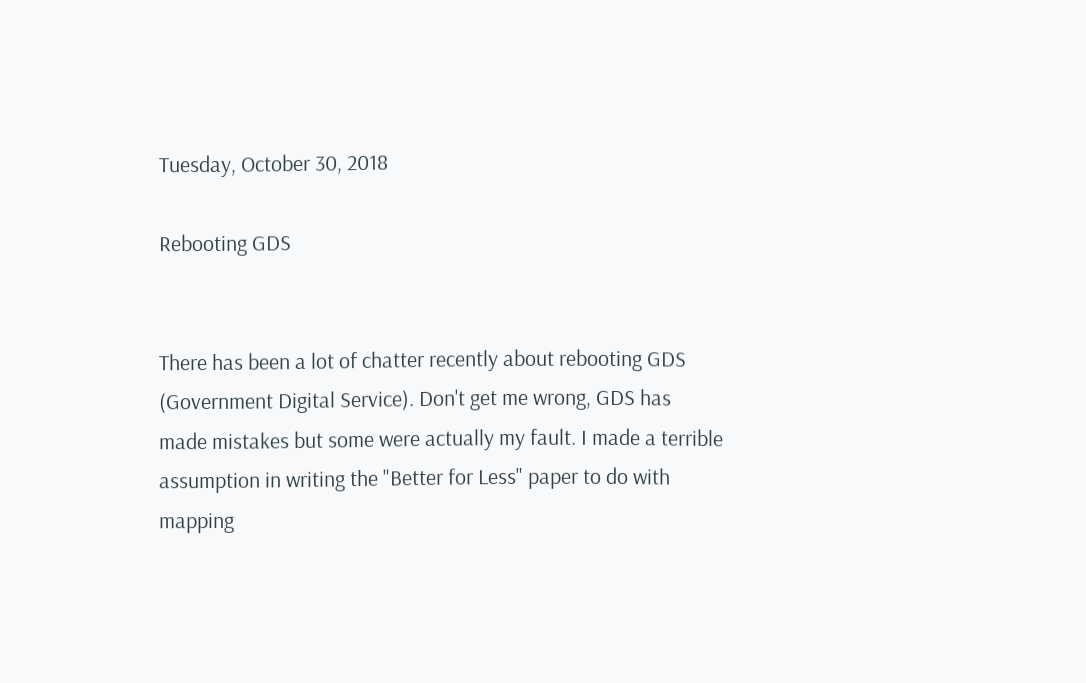Tuesday, October 30, 2018

Rebooting GDS


There has been a lot of chatter recently about rebooting GDS (Government Digital Service). Don't get me wrong, GDS has made mistakes but some were actually my fault. I made a terrible assumption in writing the "Better for Less" paper to do with mapping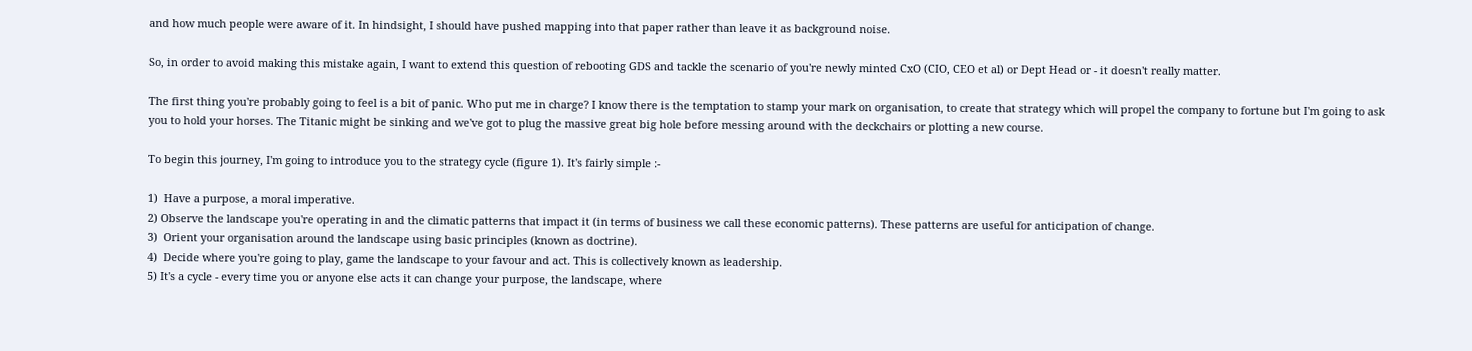and how much people were aware of it. In hindsight, I should have pushed mapping into that paper rather than leave it as background noise.

So, in order to avoid making this mistake again, I want to extend this question of rebooting GDS and tackle the scenario of you're newly minted CxO (CIO, CEO et al) or Dept Head or - it doesn't really matter.

The first thing you're probably going to feel is a bit of panic. Who put me in charge? I know there is the temptation to stamp your mark on organisation, to create that strategy which will propel the company to fortune but I'm going to ask you to hold your horses. The Titanic might be sinking and we've got to plug the massive great big hole before messing around with the deckchairs or plotting a new course.

To begin this journey, I'm going to introduce you to the strategy cycle (figure 1). It's fairly simple :-

1)  Have a purpose, a moral imperative.
2) Observe the landscape you're operating in and the climatic patterns that impact it (in terms of business we call these economic patterns). These patterns are useful for anticipation of change.
3)  Orient your organisation around the landscape using basic principles (known as doctrine).
4)  Decide where you're going to play, game the landscape to your favour and act. This is collectively known as leadership.
5) It's a cycle - every time you or anyone else acts it can change your purpose, the landscape, where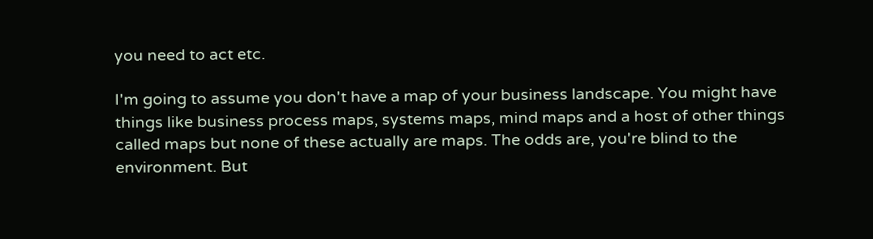you need to act etc.

I'm going to assume you don't have a map of your business landscape. You might have things like business process maps, systems maps, mind maps and a host of other things called maps but none of these actually are maps. The odds are, you're blind to the environment. But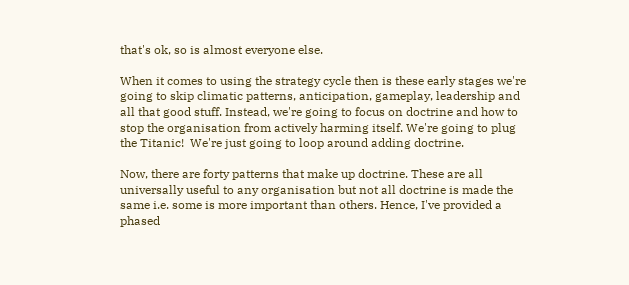that's ok, so is almost everyone else.

When it comes to using the strategy cycle then is these early stages we're going to skip climatic patterns, anticipation, gameplay, leadership and all that good stuff. Instead, we're going to focus on doctrine and how to stop the organisation from actively harming itself. We're going to plug the Titanic!  We're just going to loop around adding doctrine.

Now, there are forty patterns that make up doctrine. These are all universally useful to any organisation but not all doctrine is made the same i.e. some is more important than others. Hence, I've provided a phased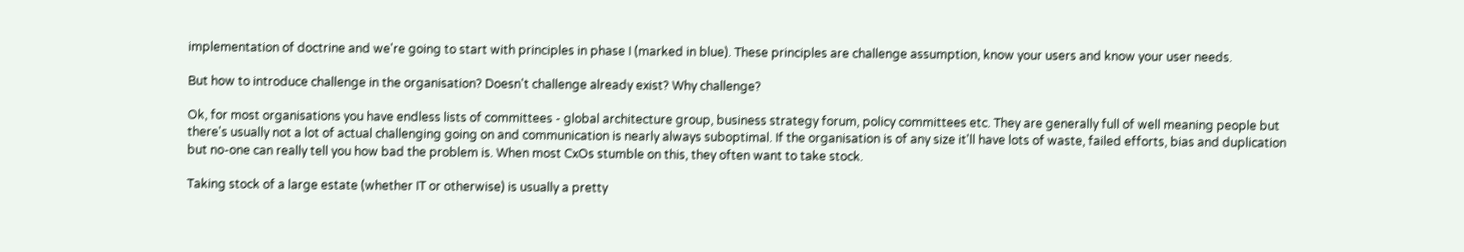implementation of doctrine and we're going to start with principles in phase I (marked in blue). These principles are challenge assumption, know your users and know your user needs.

But how to introduce challenge in the organisation? Doesn't challenge already exist? Why challenge?

Ok, for most organisations you have endless lists of committees - global architecture group, business strategy forum, policy committees etc. They are generally full of well meaning people but there's usually not a lot of actual challenging going on and communication is nearly always suboptimal. If the organisation is of any size it'll have lots of waste, failed efforts, bias and duplication but no-one can really tell you how bad the problem is. When most CxOs stumble on this, they often want to take stock.

Taking stock of a large estate (whether IT or otherwise) is usually a pretty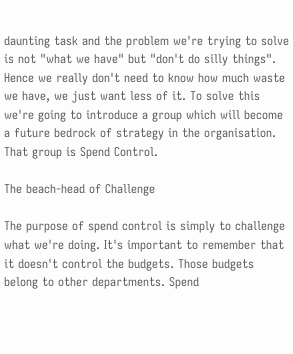daunting task and the problem we're trying to solve is not "what we have" but "don't do silly things". Hence we really don't need to know how much waste we have, we just want less of it. To solve this we're going to introduce a group which will become a future bedrock of strategy in the organisation. That group is Spend Control.

The beach-head of Challenge

The purpose of spend control is simply to challenge what we're doing. It's important to remember that it doesn't control the budgets. Those budgets belong to other departments. Spend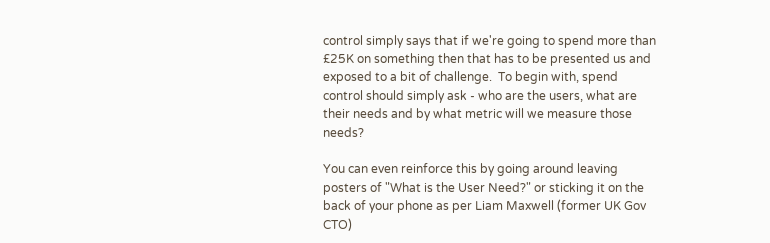control simply says that if we're going to spend more than £25K on something then that has to be presented us and exposed to a bit of challenge.  To begin with, spend control should simply ask - who are the users, what are their needs and by what metric will we measure those needs?

You can even reinforce this by going around leaving posters of "What is the User Need?" or sticking it on the back of your phone as per Liam Maxwell (former UK Gov CTO)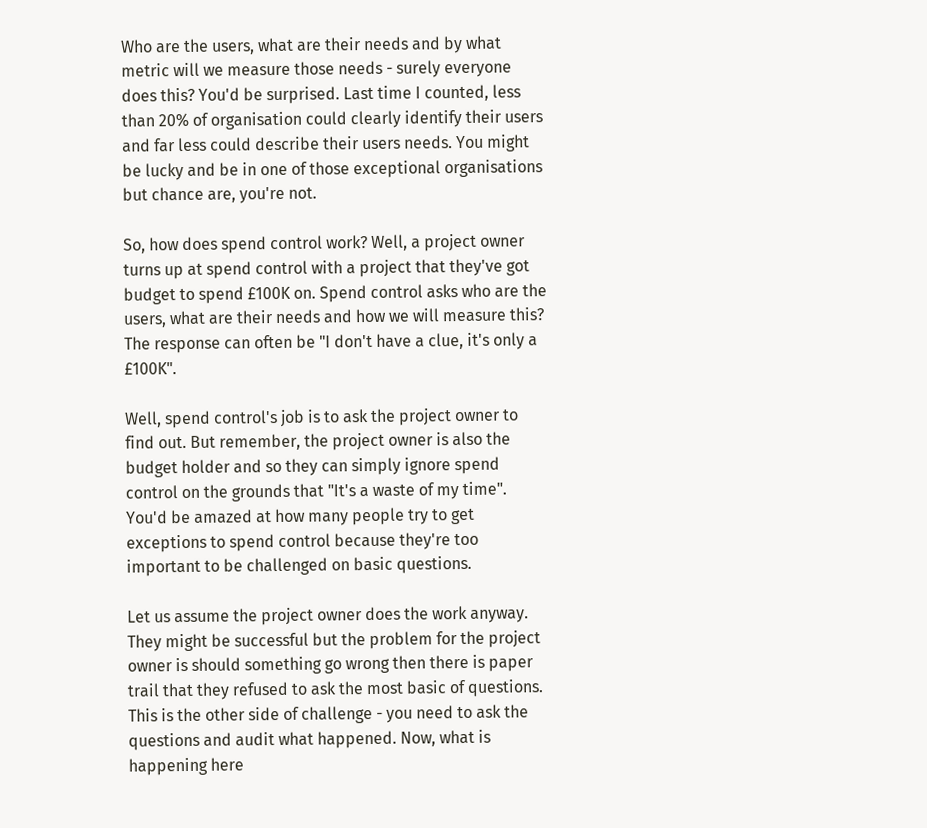Who are the users, what are their needs and by what metric will we measure those needs - surely everyone does this? You'd be surprised. Last time I counted, less than 20% of organisation could clearly identify their users and far less could describe their users needs. You might be lucky and be in one of those exceptional organisations but chance are, you're not.

So, how does spend control work? Well, a project owner turns up at spend control with a project that they've got budget to spend £100K on. Spend control asks who are the users, what are their needs and how we will measure this?  The response can often be "I don't have a clue, it's only a £100K".

Well, spend control's job is to ask the project owner to find out. But remember, the project owner is also the budget holder and so they can simply ignore spend control on the grounds that "It's a waste of my time".  You'd be amazed at how many people try to get exceptions to spend control because they're too important to be challenged on basic questions.

Let us assume the project owner does the work anyway. They might be successful but the problem for the project owner is should something go wrong then there is paper trail that they refused to ask the most basic of questions. This is the other side of challenge - you need to ask the questions and audit what happened. Now, what is happening here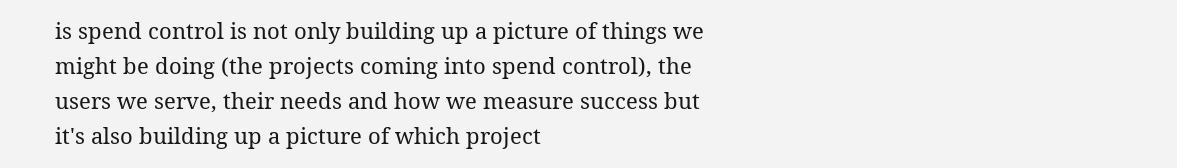is spend control is not only building up a picture of things we might be doing (the projects coming into spend control), the users we serve, their needs and how we measure success but it's also building up a picture of which project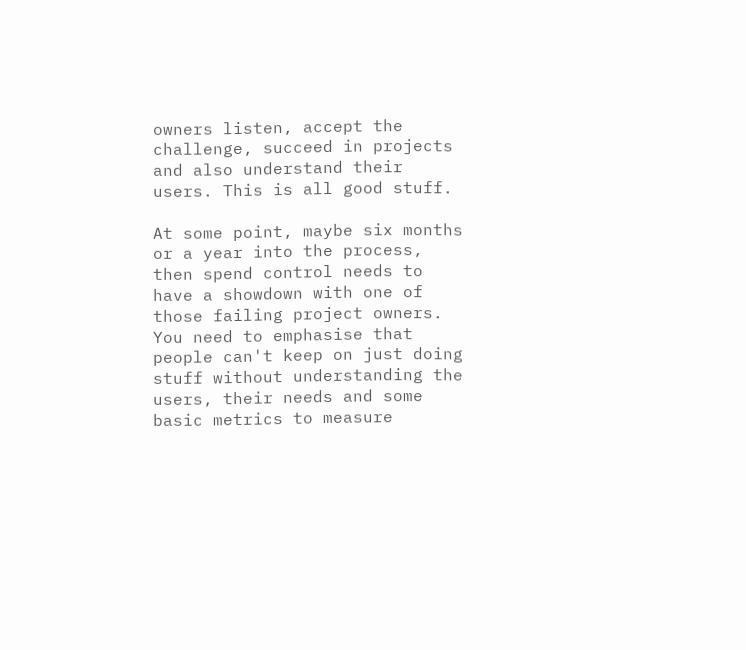owners listen, accept the challenge, succeed in projects and also understand their users. This is all good stuff.

At some point, maybe six months or a year into the process, then spend control needs to have a showdown with one of those failing project owners. You need to emphasise that people can't keep on just doing stuff without understanding the users, their needs and some basic metrics to measure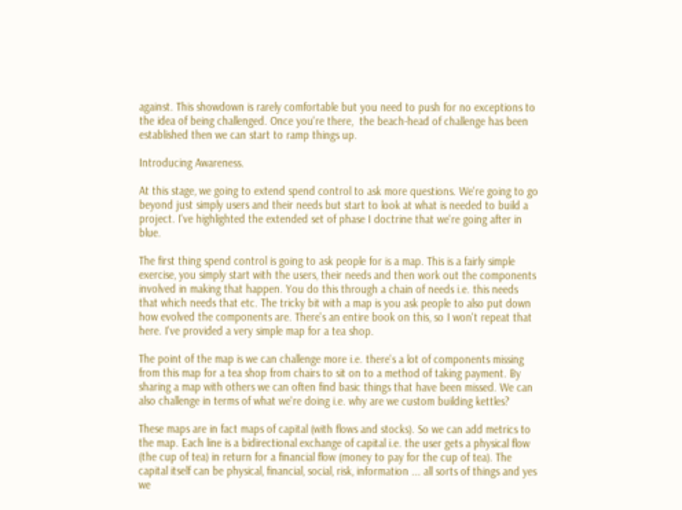against. This showdown is rarely comfortable but you need to push for no exceptions to the idea of being challenged. Once you're there,  the beach-head of challenge has been established then we can start to ramp things up.

Introducing Awareness.

At this stage, we going to extend spend control to ask more questions. We're going to go beyond just simply users and their needs but start to look at what is needed to build a project. I've highlighted the extended set of phase I doctrine that we're going after in blue.

The first thing spend control is going to ask people for is a map. This is a fairly simple exercise, you simply start with the users, their needs and then work out the components involved in making that happen. You do this through a chain of needs i.e. this needs that which needs that etc. The tricky bit with a map is you ask people to also put down how evolved the components are. There's an entire book on this, so I won't repeat that here. I've provided a very simple map for a tea shop.

The point of the map is we can challenge more i.e. there's a lot of components missing from this map for a tea shop from chairs to sit on to a method of taking payment. By sharing a map with others we can often find basic things that have been missed. We can also challenge in terms of what we're doing i.e. why are we custom building kettles?

These maps are in fact maps of capital (with flows and stocks). So we can add metrics to the map. Each line is a bidirectional exchange of capital i.e. the user gets a physical flow (the cup of tea) in return for a financial flow (money to pay for the cup of tea). The capital itself can be physical, financial, social, risk, information ... all sorts of things and yes we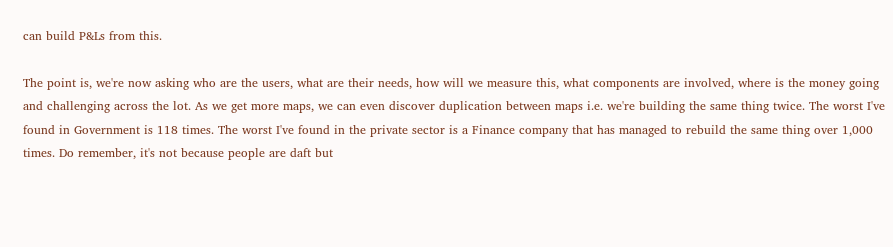can build P&Ls from this.

The point is, we're now asking who are the users, what are their needs, how will we measure this, what components are involved, where is the money going and challenging across the lot. As we get more maps, we can even discover duplication between maps i.e. we're building the same thing twice. The worst I've found in Government is 118 times. The worst I've found in the private sector is a Finance company that has managed to rebuild the same thing over 1,000 times. Do remember, it's not because people are daft but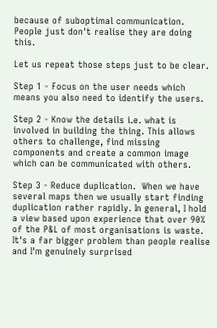because of suboptimal communication. People just don't realise they are doing this.

Let us repeat those steps just to be clear.

Step 1 - Focus on the user needs which means you also need to identify the users.

Step 2 - Know the details i.e. what is involved in building the thing. This allows others to challenge, find missing components and create a common image which can be communicated with others.

Step 3 - Reduce duplication.  When we have several maps then we usually start finding duplication rather rapidly. In general, I hold a view based upon experience that over 90% of the P&L of most organisations is waste. It's a far bigger problem than people realise and I'm genuinely surprised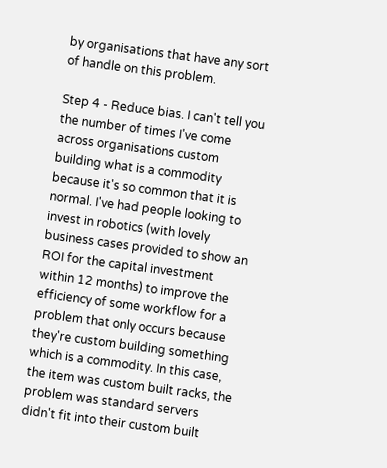by organisations that have any sort of handle on this problem.

Step 4 - Reduce bias. I can't tell you the number of times I've come across organisations custom building what is a commodity because it's so common that it is normal. I've had people looking to invest in robotics (with lovely business cases provided to show an ROI for the capital investment within 12 months) to improve the efficiency of some workflow for a problem that only occurs because they're custom building something which is a commodity. In this case, the item was custom built racks, the problem was standard servers didn't fit into their custom built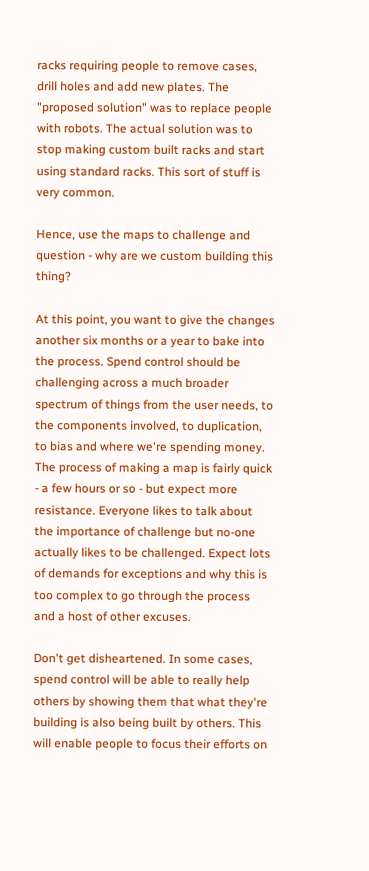racks requiring people to remove cases, drill holes and add new plates. The "proposed solution" was to replace people with robots. The actual solution was to stop making custom built racks and start using standard racks. This sort of stuff is very common.

Hence, use the maps to challenge and question - why are we custom building this thing?

At this point, you want to give the changes another six months or a year to bake into the process. Spend control should be challenging across a much broader spectrum of things from the user needs, to the components involved, to duplication, to bias and where we're spending money.  The process of making a map is fairly quick - a few hours or so - but expect more resistance. Everyone likes to talk about the importance of challenge but no-one actually likes to be challenged. Expect lots of demands for exceptions and why this is too complex to go through the process and a host of other excuses.

Don't get disheartened. In some cases, spend control will be able to really help others by showing them that what they're building is also being built by others. This will enable people to focus their efforts on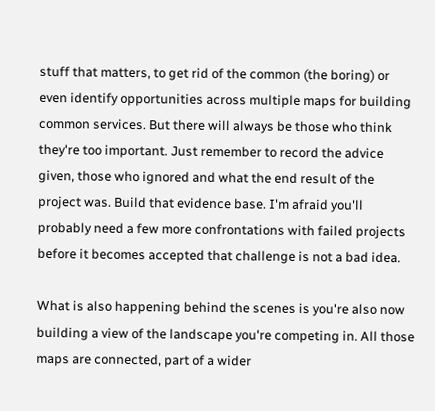stuff that matters, to get rid of the common (the boring) or even identify opportunities across multiple maps for building common services. But there will always be those who think they're too important. Just remember to record the advice given, those who ignored and what the end result of the project was. Build that evidence base. I'm afraid you'll probably need a few more confrontations with failed projects before it becomes accepted that challenge is not a bad idea.

What is also happening behind the scenes is you're also now building a view of the landscape you're competing in. All those maps are connected, part of a wider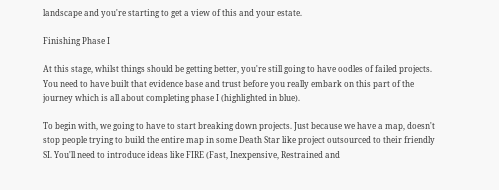landscape and you're starting to get a view of this and your estate.

Finishing Phase I

At this stage, whilst things should be getting better, you're still going to have oodles of failed projects. You need to have built that evidence base and trust before you really embark on this part of the journey which is all about completing phase I (highlighted in blue).

To begin with, we going to have to start breaking down projects. Just because we have a map, doesn't stop people trying to build the entire map in some Death Star like project outsourced to their friendly SI. You'll need to introduce ideas like FIRE (Fast, Inexpensive, Restrained and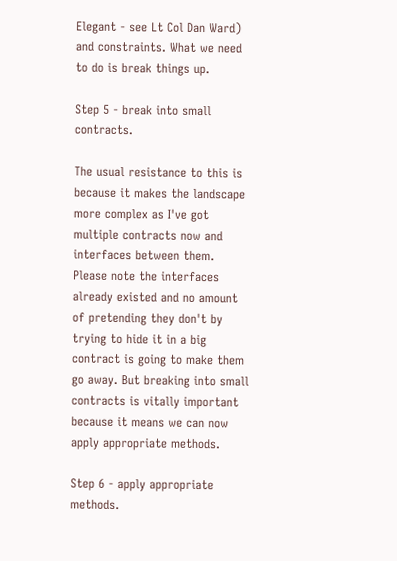Elegant - see Lt Col Dan Ward) and constraints. What we need to do is break things up.

Step 5 - break into small contracts.

The usual resistance to this is because it makes the landscape more complex as I've got multiple contracts now and interfaces between them. Please note the interfaces already existed and no amount of pretending they don't by trying to hide it in a big contract is going to make them go away. But breaking into small contracts is vitally important because it means we can now apply appropriate methods.

Step 6 - apply appropriate methods.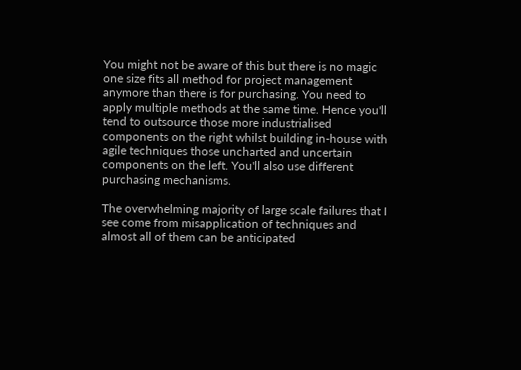You might not be aware of this but there is no magic one size fits all method for project management anymore than there is for purchasing. You need to apply multiple methods at the same time. Hence you'll tend to outsource those more industrialised components on the right whilst building in-house with agile techniques those uncharted and uncertain components on the left. You'll also use different purchasing mechanisms.

The overwhelming majority of large scale failures that I see come from misapplication of techniques and almost all of them can be anticipated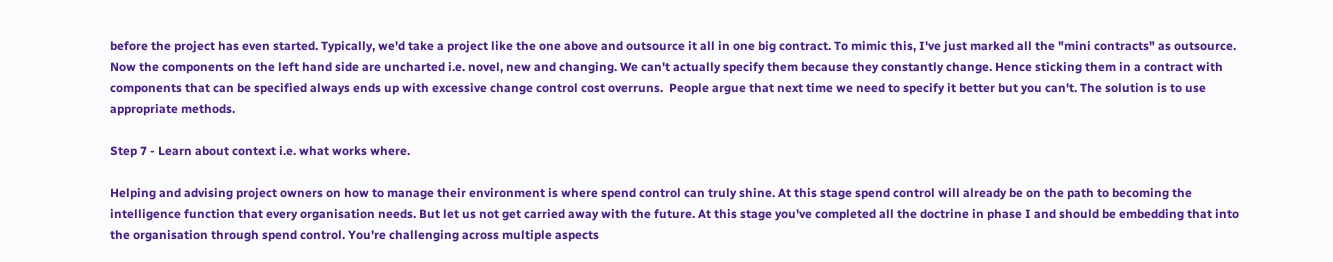before the project has even started. Typically, we'd take a project like the one above and outsource it all in one big contract. To mimic this, I've just marked all the "mini contracts" as outsource. Now the components on the left hand side are uncharted i.e. novel, new and changing. We can't actually specify them because they constantly change. Hence sticking them in a contract with components that can be specified always ends up with excessive change control cost overruns.  People argue that next time we need to specify it better but you can't. The solution is to use appropriate methods.

Step 7 - Learn about context i.e. what works where.

Helping and advising project owners on how to manage their environment is where spend control can truly shine. At this stage spend control will already be on the path to becoming the intelligence function that every organisation needs. But let us not get carried away with the future. At this stage you've completed all the doctrine in phase I and should be embedding that into the organisation through spend control. You're challenging across multiple aspects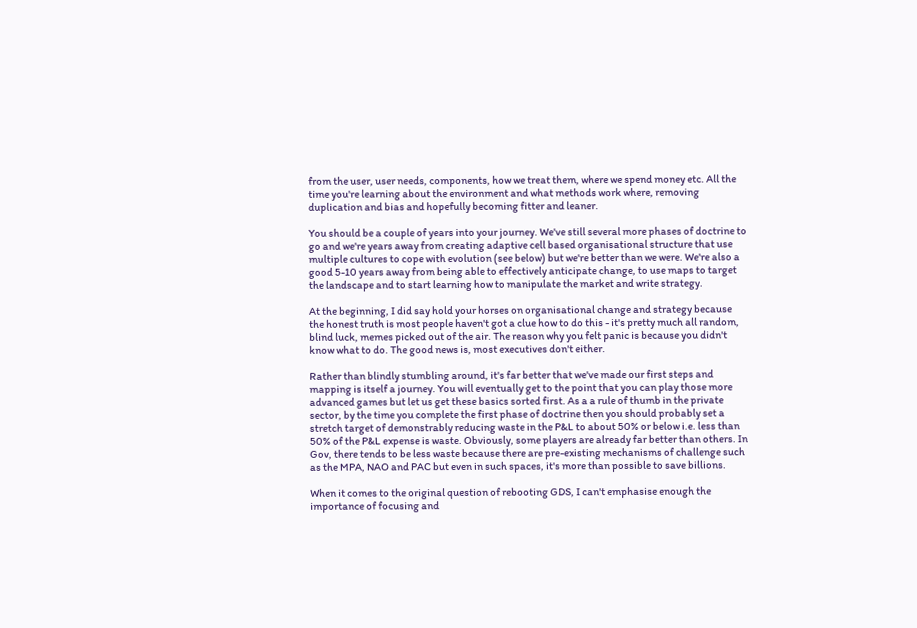from the user, user needs, components, how we treat them, where we spend money etc. All the time you're learning about the environment and what methods work where, removing duplication and bias and hopefully becoming fitter and leaner.

You should be a couple of years into your journey. We've still several more phases of doctrine to go and we're years away from creating adaptive cell based organisational structure that use multiple cultures to cope with evolution (see below) but we're better than we were. We're also a good 5-10 years away from being able to effectively anticipate change, to use maps to target the landscape and to start learning how to manipulate the market and write strategy.

At the beginning, I did say hold your horses on organisational change and strategy because the honest truth is most people haven't got a clue how to do this - it's pretty much all random, blind luck, memes picked out of the air. The reason why you felt panic is because you didn't know what to do. The good news is, most executives don't either.

Rather than blindly stumbling around, it's far better that we've made our first steps and mapping is itself a journey. You will eventually get to the point that you can play those more advanced games but let us get these basics sorted first. As a a rule of thumb in the private sector, by the time you complete the first phase of doctrine then you should probably set a stretch target of demonstrably reducing waste in the P&L to about 50% or below i.e. less than 50% of the P&L expense is waste. Obviously, some players are already far better than others. In Gov, there tends to be less waste because there are pre-existing mechanisms of challenge such as the MPA, NAO and PAC but even in such spaces, it's more than possible to save billions.

When it comes to the original question of rebooting GDS, I can't emphasise enough the importance of focusing and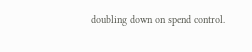doubling down on spend control.